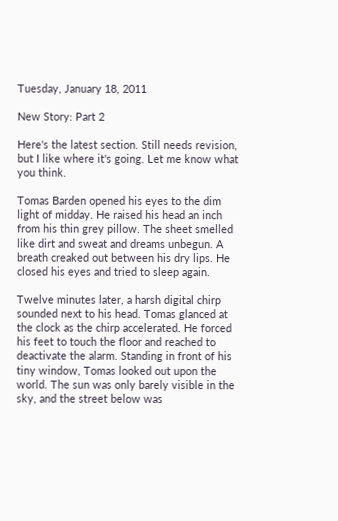Tuesday, January 18, 2011

New Story: Part 2

Here's the latest section. Still needs revision, but I like where it's going. Let me know what you think.

Tomas Barden opened his eyes to the dim light of midday. He raised his head an inch from his thin grey pillow. The sheet smelled like dirt and sweat and dreams unbegun. A breath creaked out between his dry lips. He closed his eyes and tried to sleep again.

Twelve minutes later, a harsh digital chirp sounded next to his head. Tomas glanced at the clock as the chirp accelerated. He forced his feet to touch the floor and reached to deactivate the alarm. Standing in front of his tiny window, Tomas looked out upon the world. The sun was only barely visible in the sky, and the street below was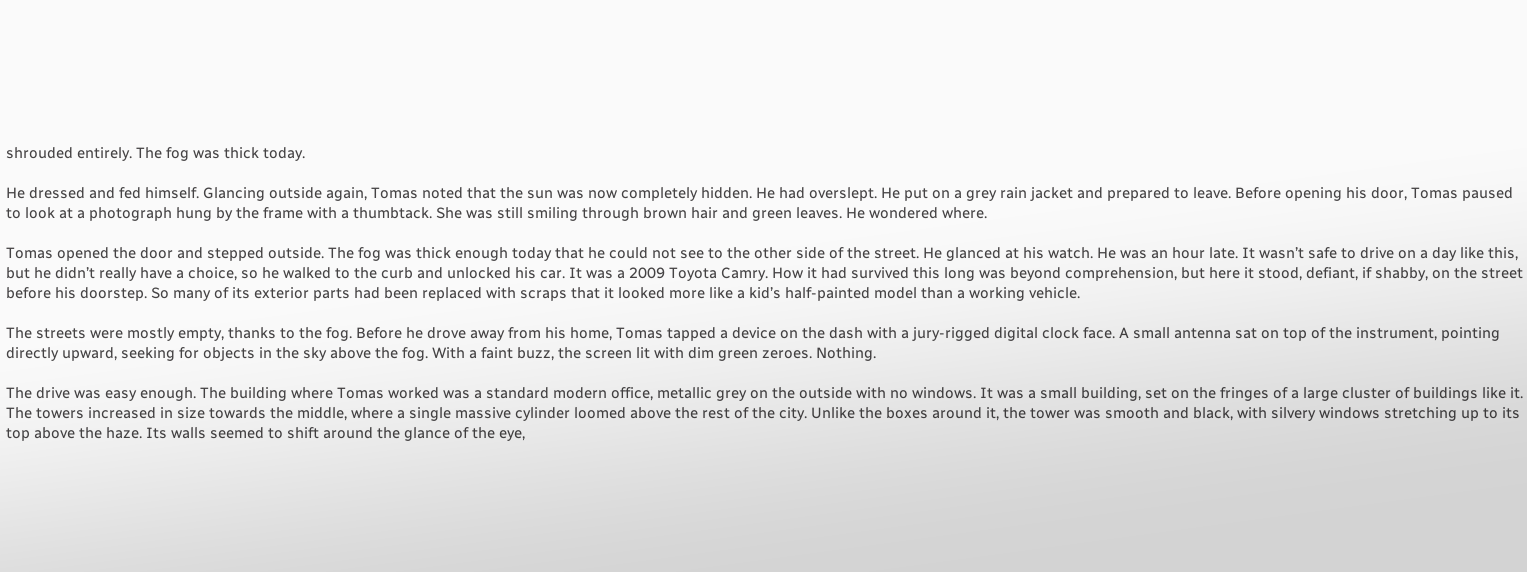shrouded entirely. The fog was thick today.

He dressed and fed himself. Glancing outside again, Tomas noted that the sun was now completely hidden. He had overslept. He put on a grey rain jacket and prepared to leave. Before opening his door, Tomas paused to look at a photograph hung by the frame with a thumbtack. She was still smiling through brown hair and green leaves. He wondered where.

Tomas opened the door and stepped outside. The fog was thick enough today that he could not see to the other side of the street. He glanced at his watch. He was an hour late. It wasn’t safe to drive on a day like this, but he didn’t really have a choice, so he walked to the curb and unlocked his car. It was a 2009 Toyota Camry. How it had survived this long was beyond comprehension, but here it stood, defiant, if shabby, on the street before his doorstep. So many of its exterior parts had been replaced with scraps that it looked more like a kid’s half-painted model than a working vehicle.

The streets were mostly empty, thanks to the fog. Before he drove away from his home, Tomas tapped a device on the dash with a jury-rigged digital clock face. A small antenna sat on top of the instrument, pointing directly upward, seeking for objects in the sky above the fog. With a faint buzz, the screen lit with dim green zeroes. Nothing.

The drive was easy enough. The building where Tomas worked was a standard modern office, metallic grey on the outside with no windows. It was a small building, set on the fringes of a large cluster of buildings like it. The towers increased in size towards the middle, where a single massive cylinder loomed above the rest of the city. Unlike the boxes around it, the tower was smooth and black, with silvery windows stretching up to its top above the haze. Its walls seemed to shift around the glance of the eye,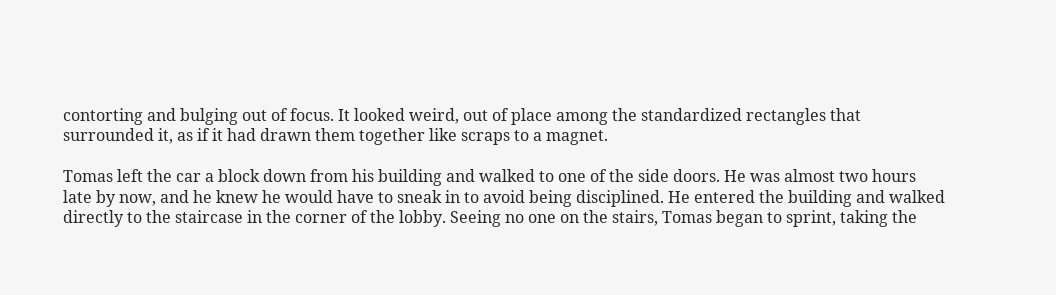contorting and bulging out of focus. It looked weird, out of place among the standardized rectangles that surrounded it, as if it had drawn them together like scraps to a magnet.

Tomas left the car a block down from his building and walked to one of the side doors. He was almost two hours late by now, and he knew he would have to sneak in to avoid being disciplined. He entered the building and walked directly to the staircase in the corner of the lobby. Seeing no one on the stairs, Tomas began to sprint, taking the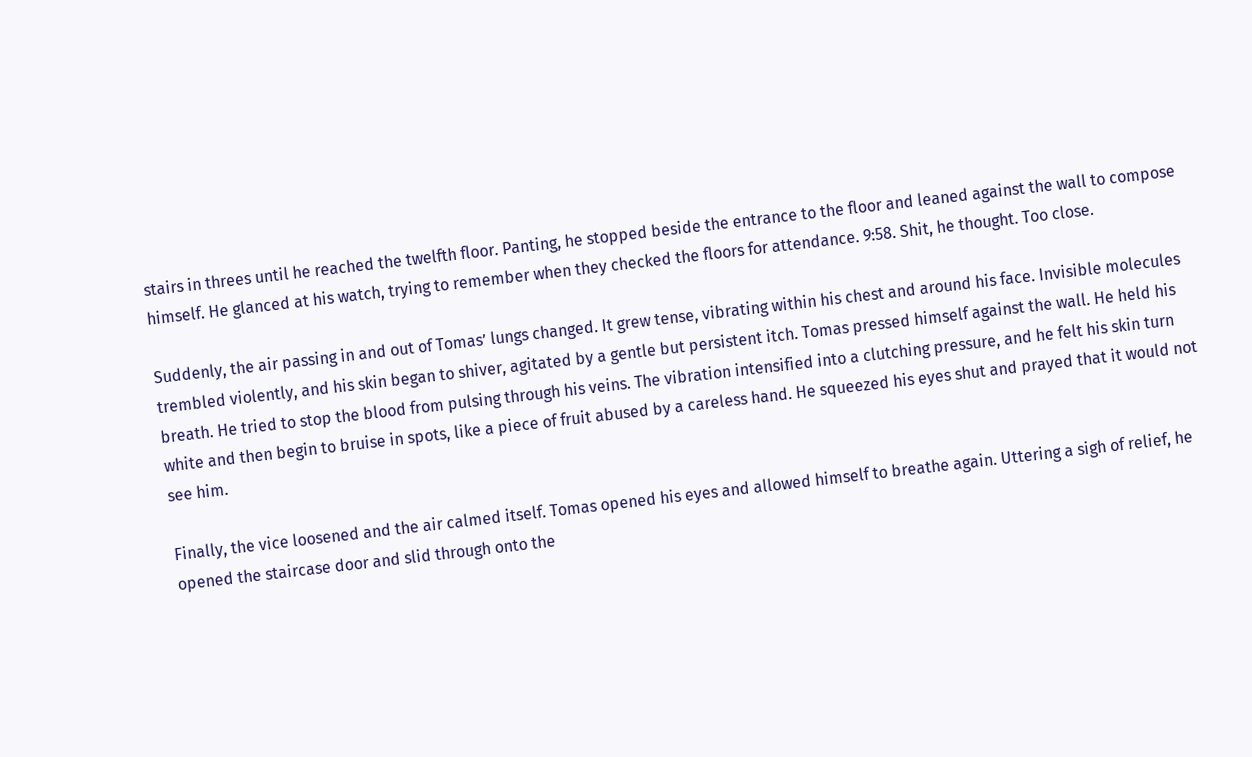stairs in threes until he reached the twelfth floor. Panting, he stopped beside the entrance to the floor and leaned against the wall to compose himself. He glanced at his watch, trying to remember when they checked the floors for attendance. 9:58. Shit, he thought. Too close.

Suddenly, the air passing in and out of Tomas’ lungs changed. It grew tense, vibrating within his chest and around his face. Invisible molecules trembled violently, and his skin began to shiver, agitated by a gentle but persistent itch. Tomas pressed himself against the wall. He held his breath. He tried to stop the blood from pulsing through his veins. The vibration intensified into a clutching pressure, and he felt his skin turn white and then begin to bruise in spots, like a piece of fruit abused by a careless hand. He squeezed his eyes shut and prayed that it would not see him.

Finally, the vice loosened and the air calmed itself. Tomas opened his eyes and allowed himself to breathe again. Uttering a sigh of relief, he opened the staircase door and slid through onto the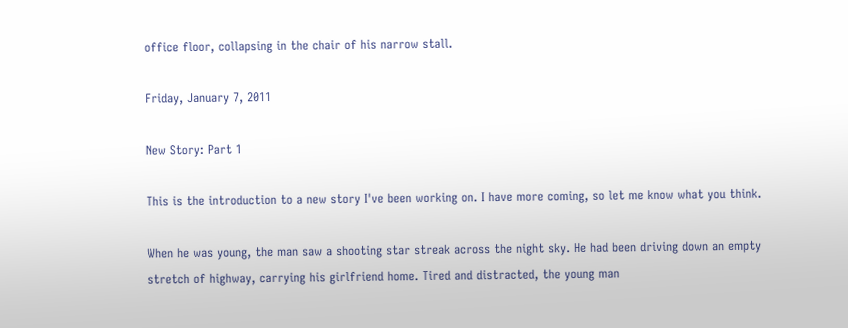office floor, collapsing in the chair of his narrow stall.

Friday, January 7, 2011

New Story: Part 1

This is the introduction to a new story I've been working on. I have more coming, so let me know what you think.

When he was young, the man saw a shooting star streak across the night sky. He had been driving down an empty stretch of highway, carrying his girlfriend home. Tired and distracted, the young man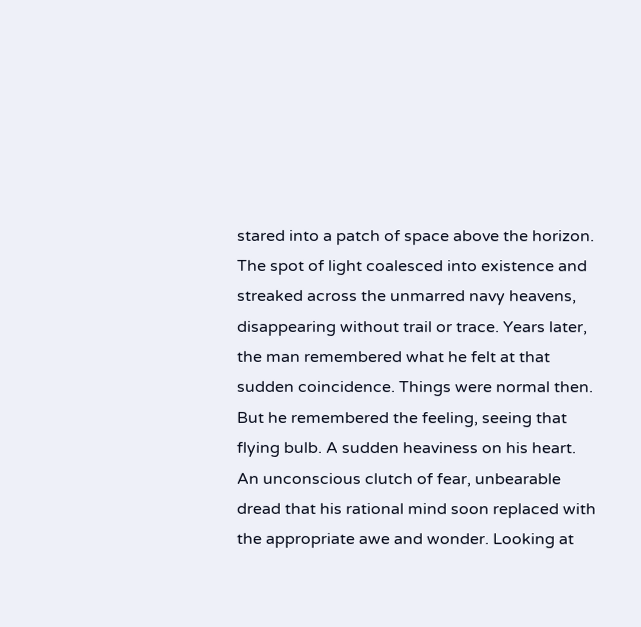stared into a patch of space above the horizon. The spot of light coalesced into existence and streaked across the unmarred navy heavens, disappearing without trail or trace. Years later, the man remembered what he felt at that sudden coincidence. Things were normal then. But he remembered the feeling, seeing that flying bulb. A sudden heaviness on his heart. An unconscious clutch of fear, unbearable dread that his rational mind soon replaced with the appropriate awe and wonder. Looking at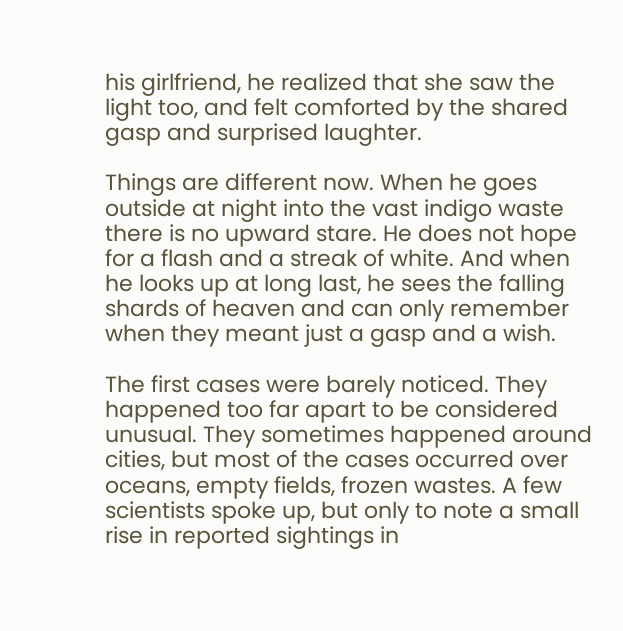his girlfriend, he realized that she saw the light too, and felt comforted by the shared gasp and surprised laughter.

Things are different now. When he goes outside at night into the vast indigo waste there is no upward stare. He does not hope for a flash and a streak of white. And when he looks up at long last, he sees the falling shards of heaven and can only remember when they meant just a gasp and a wish.

The first cases were barely noticed. They happened too far apart to be considered unusual. They sometimes happened around cities, but most of the cases occurred over oceans, empty fields, frozen wastes. A few scientists spoke up, but only to note a small rise in reported sightings in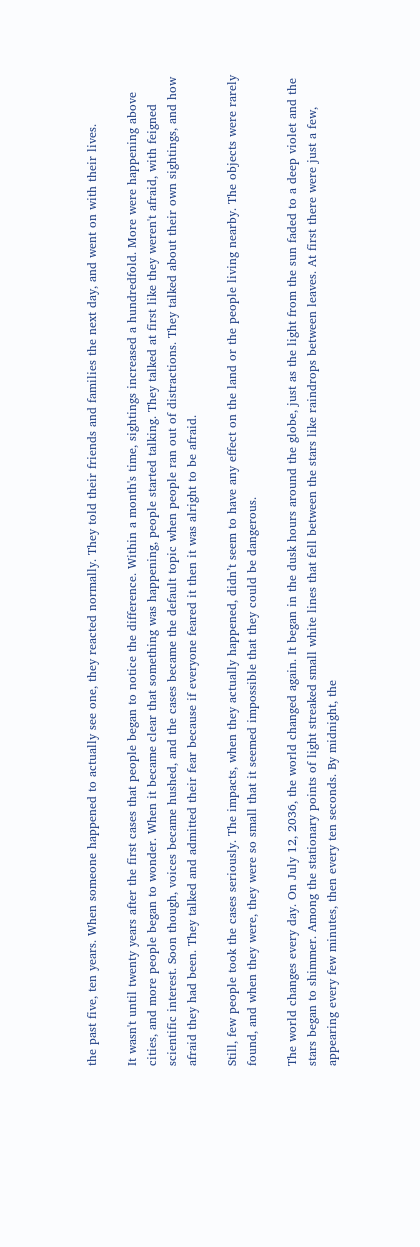the past five, ten years. When someone happened to actually see one, they reacted normally. They told their friends and families the next day, and went on with their lives.

It wasn't until twenty years after the first cases that people began to notice the difference. Within a month's time, sightings increased a hundredfold. More were happening above cities, and more people began to wonder. When it became clear that something was happening, people started talking. They talked at first like they weren't afraid, with feigned scientific interest. Soon though, voices became hushed, and the cases became the default topic when people ran out of distractions. They talked about their own sightings, and how afraid they had been. They talked and admitted their fear because if everyone feared it then it was alright to be afraid.

Still, few people took the cases seriously. The impacts, when they actually happened, didn’t seem to have any effect on the land or the people living nearby. The objects were rarely found, and when they were, they were so small that it seemed impossible that they could be dangerous.

The world changes every day. On July 12, 2036, the world changed again. It began in the dusk hours around the globe, just as the light from the sun faded to a deep violet and the stars began to shimmer. Among the stationary points of light streaked small white lines that fell between the stars like raindrops between leaves. At first there were just a few, appearing every few minutes, then every ten seconds. By midnight, the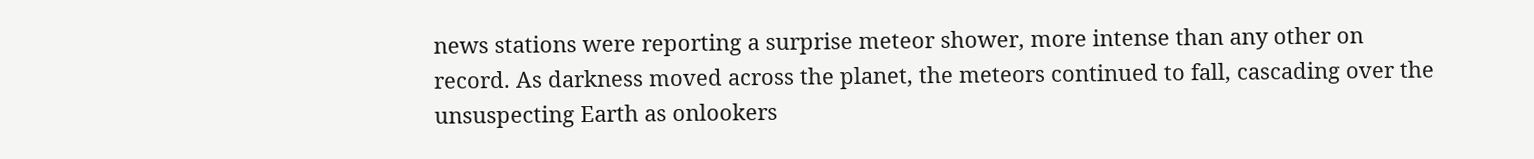news stations were reporting a surprise meteor shower, more intense than any other on record. As darkness moved across the planet, the meteors continued to fall, cascading over the unsuspecting Earth as onlookers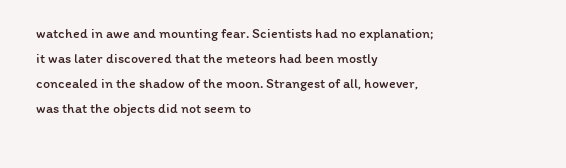watched in awe and mounting fear. Scientists had no explanation; it was later discovered that the meteors had been mostly concealed in the shadow of the moon. Strangest of all, however, was that the objects did not seem to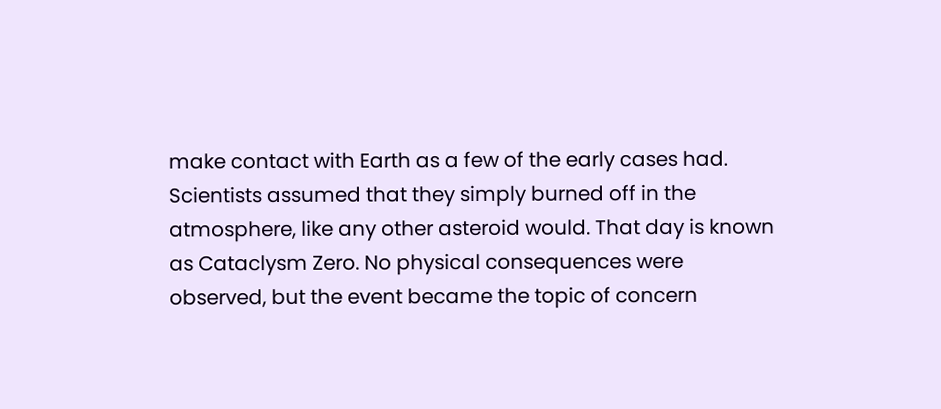make contact with Earth as a few of the early cases had. Scientists assumed that they simply burned off in the atmosphere, like any other asteroid would. That day is known as Cataclysm Zero. No physical consequences were observed, but the event became the topic of concern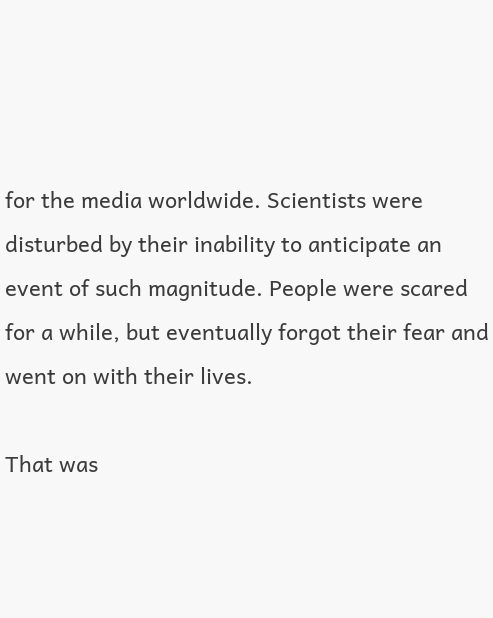for the media worldwide. Scientists were disturbed by their inability to anticipate an event of such magnitude. People were scared for a while, but eventually forgot their fear and went on with their lives.

That was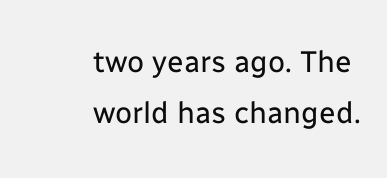two years ago. The world has changed.